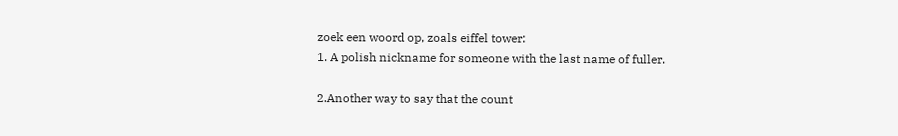zoek een woord op, zoals eiffel tower:
1. A polish nickname for someone with the last name of fuller.

2.Another way to say that the count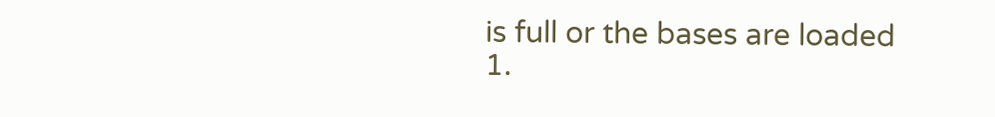is full or the bases are loaded
1.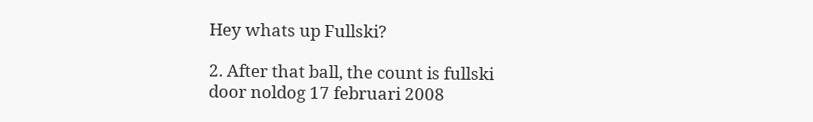Hey whats up Fullski?

2. After that ball, the count is fullski
door noldog 17 februari 2008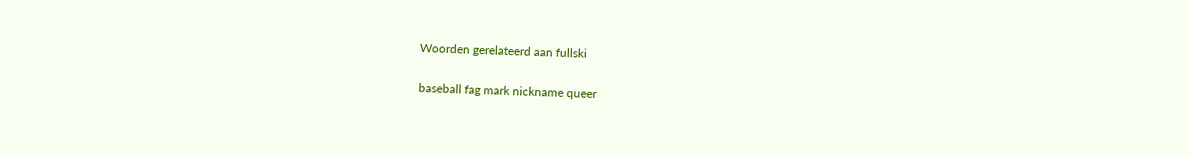Woorden gerelateerd aan fullski

baseball fag mark nickname queer